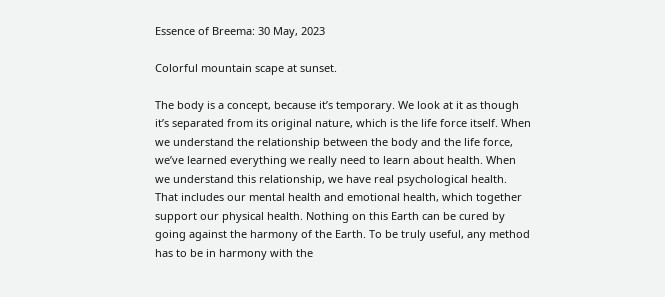Essence of Breema: 30 May, 2023

Colorful mountain scape at sunset.

The body is a concept, because it’s temporary. We look at it as though it’s separated from its original nature, which is the life force itself. When we understand the relationship between the body and the life force, we’ve learned everything we really need to learn about health. When we understand this relationship, we have real psychological health. That includes our mental health and emotional health, which together support our physical health. Nothing on this Earth can be cured by going against the harmony of the Earth. To be truly useful, any method has to be in harmony with the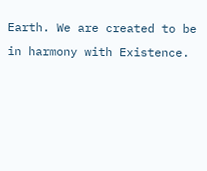Earth. We are created to be in harmony with Existence.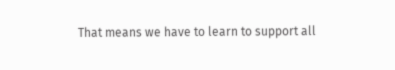That means we have to learn to support all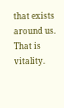that exists around us. That is vitality.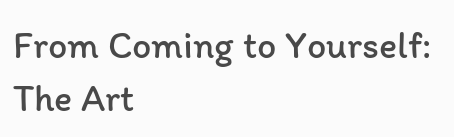From Coming to Yourself: The Art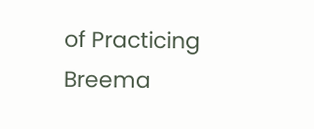of Practicing Breema